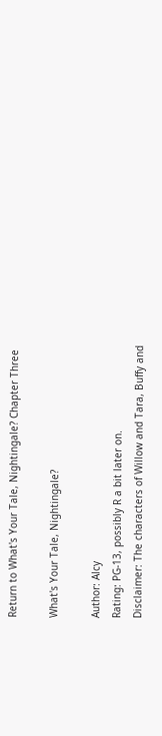Return to What's Your Tale, Nightingale? Chapter Three

What's Your Tale, Nightingale?

Author: Alcy
Rating: PG-13, possibly R a bit later on.
Disclaimer: The characters of Willow and Tara, Buffy and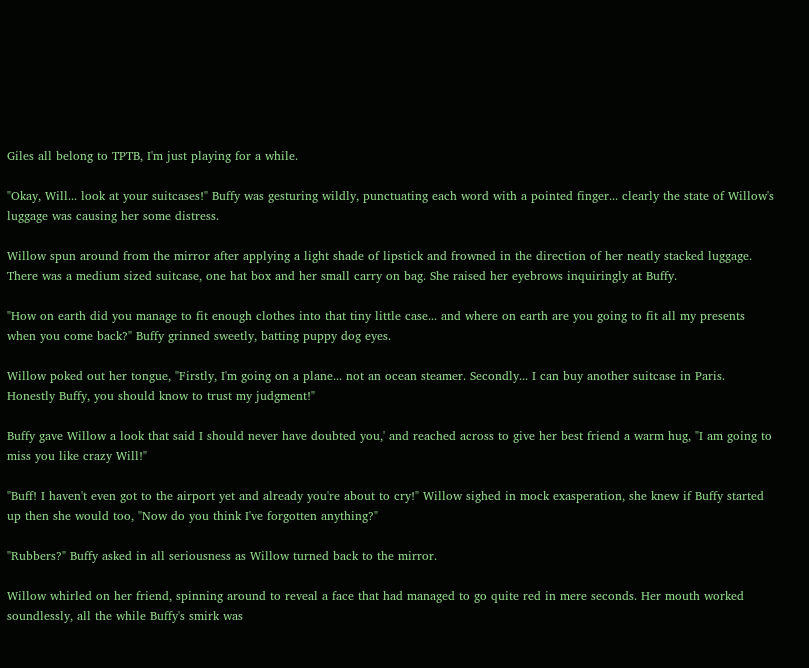Giles all belong to TPTB, I'm just playing for a while.

"Okay, Will... look at your suitcases!" Buffy was gesturing wildly, punctuating each word with a pointed finger... clearly the state of Willow's luggage was causing her some distress.

Willow spun around from the mirror after applying a light shade of lipstick and frowned in the direction of her neatly stacked luggage. There was a medium sized suitcase, one hat box and her small carry on bag. She raised her eyebrows inquiringly at Buffy.

"How on earth did you manage to fit enough clothes into that tiny little case... and where on earth are you going to fit all my presents when you come back?" Buffy grinned sweetly, batting puppy dog eyes.

Willow poked out her tongue, "Firstly, I'm going on a plane... not an ocean steamer. Secondly... I can buy another suitcase in Paris. Honestly Buffy, you should know to trust my judgment!"

Buffy gave Willow a look that said I should never have doubted you,' and reached across to give her best friend a warm hug, "I am going to miss you like crazy Will!"

"Buff! I haven't even got to the airport yet and already you're about to cry!" Willow sighed in mock exasperation, she knew if Buffy started up then she would too, "Now do you think I've forgotten anything?"

"Rubbers?" Buffy asked in all seriousness as Willow turned back to the mirror.

Willow whirled on her friend, spinning around to reveal a face that had managed to go quite red in mere seconds. Her mouth worked soundlessly, all the while Buffy's smirk was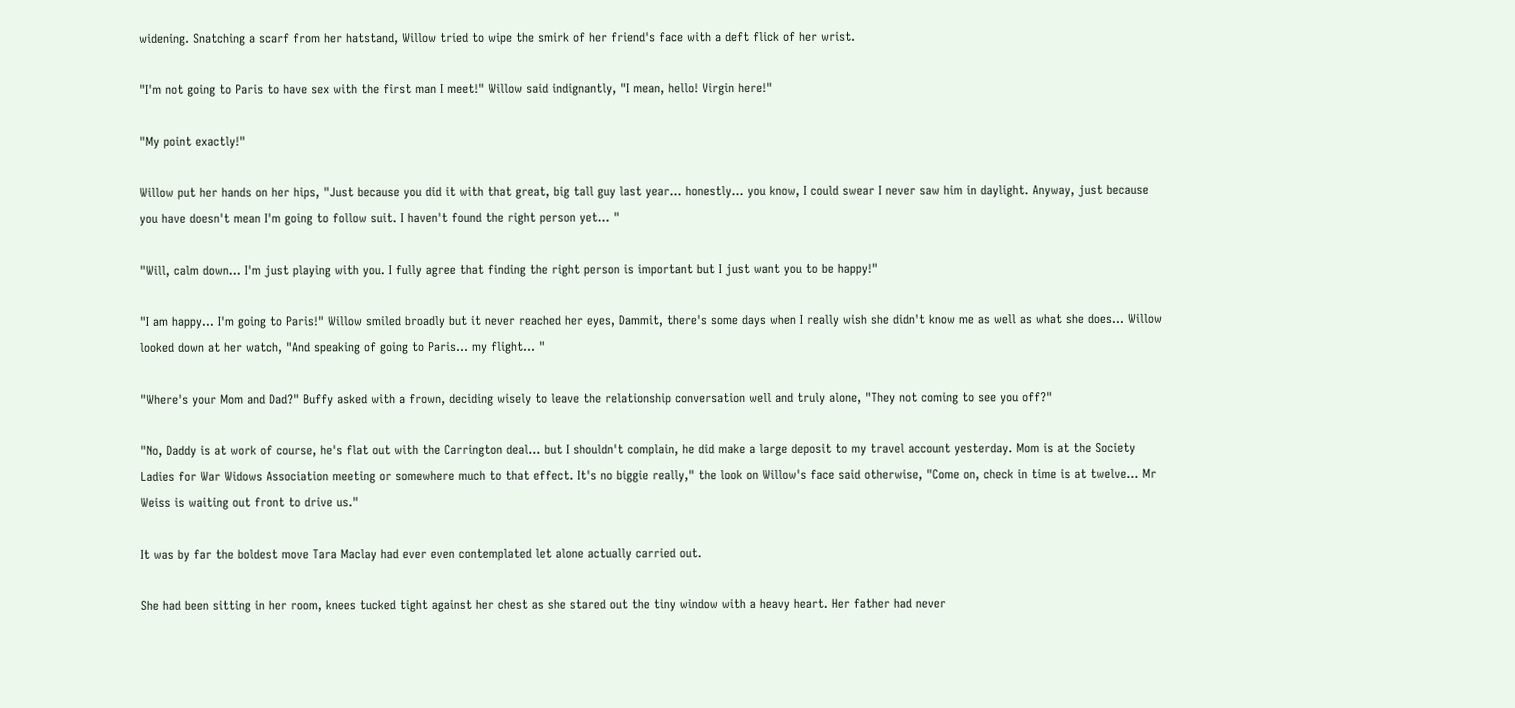widening. Snatching a scarf from her hatstand, Willow tried to wipe the smirk of her friend's face with a deft flick of her wrist.

"I'm not going to Paris to have sex with the first man I meet!" Willow said indignantly, "I mean, hello! Virgin here!"

"My point exactly!"

Willow put her hands on her hips, "Just because you did it with that great, big tall guy last year... honestly... you know, I could swear I never saw him in daylight. Anyway, just because you have doesn't mean I'm going to follow suit. I haven't found the right person yet... "

"Will, calm down... I'm just playing with you. I fully agree that finding the right person is important but I just want you to be happy!"

"I am happy... I'm going to Paris!" Willow smiled broadly but it never reached her eyes, Dammit, there's some days when I really wish she didn't know me as well as what she does... Willow looked down at her watch, "And speaking of going to Paris... my flight... "

"Where's your Mom and Dad?" Buffy asked with a frown, deciding wisely to leave the relationship conversation well and truly alone, "They not coming to see you off?"

"No, Daddy is at work of course, he's flat out with the Carrington deal... but I shouldn't complain, he did make a large deposit to my travel account yesterday. Mom is at the Society Ladies for War Widows Association meeting or somewhere much to that effect. It's no biggie really," the look on Willow's face said otherwise, "Come on, check in time is at twelve... Mr Weiss is waiting out front to drive us."

It was by far the boldest move Tara Maclay had ever even contemplated let alone actually carried out.

She had been sitting in her room, knees tucked tight against her chest as she stared out the tiny window with a heavy heart. Her father had never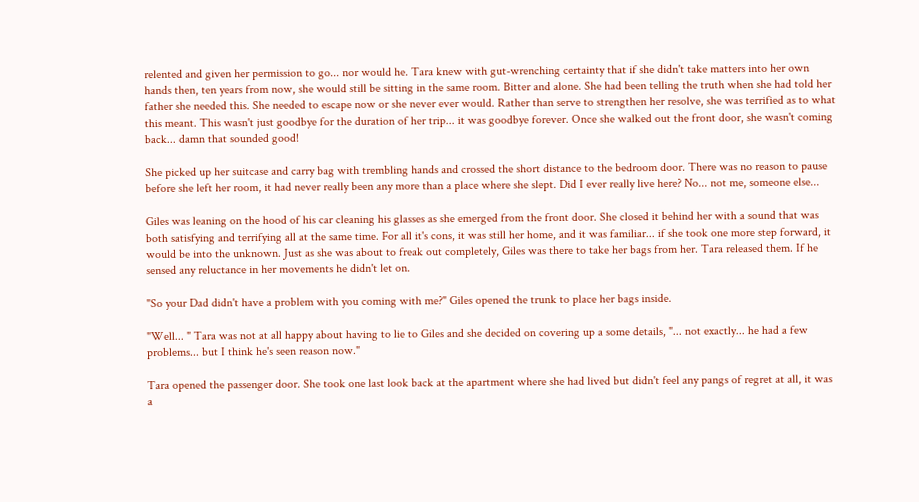relented and given her permission to go... nor would he. Tara knew with gut-wrenching certainty that if she didn't take matters into her own hands then, ten years from now, she would still be sitting in the same room. Bitter and alone. She had been telling the truth when she had told her father she needed this. She needed to escape now or she never ever would. Rather than serve to strengthen her resolve, she was terrified as to what this meant. This wasn't just goodbye for the duration of her trip... it was goodbye forever. Once she walked out the front door, she wasn't coming back... damn that sounded good!

She picked up her suitcase and carry bag with trembling hands and crossed the short distance to the bedroom door. There was no reason to pause before she left her room, it had never really been any more than a place where she slept. Did I ever really live here? No... not me, someone else...

Giles was leaning on the hood of his car cleaning his glasses as she emerged from the front door. She closed it behind her with a sound that was both satisfying and terrifying all at the same time. For all it's cons, it was still her home, and it was familiar... if she took one more step forward, it would be into the unknown. Just as she was about to freak out completely, Giles was there to take her bags from her. Tara released them. If he sensed any reluctance in her movements he didn't let on.

"So your Dad didn't have a problem with you coming with me?" Giles opened the trunk to place her bags inside.

"Well... " Tara was not at all happy about having to lie to Giles and she decided on covering up a some details, "... not exactly... he had a few problems... but I think he's seen reason now."

Tara opened the passenger door. She took one last look back at the apartment where she had lived but didn't feel any pangs of regret at all, it was a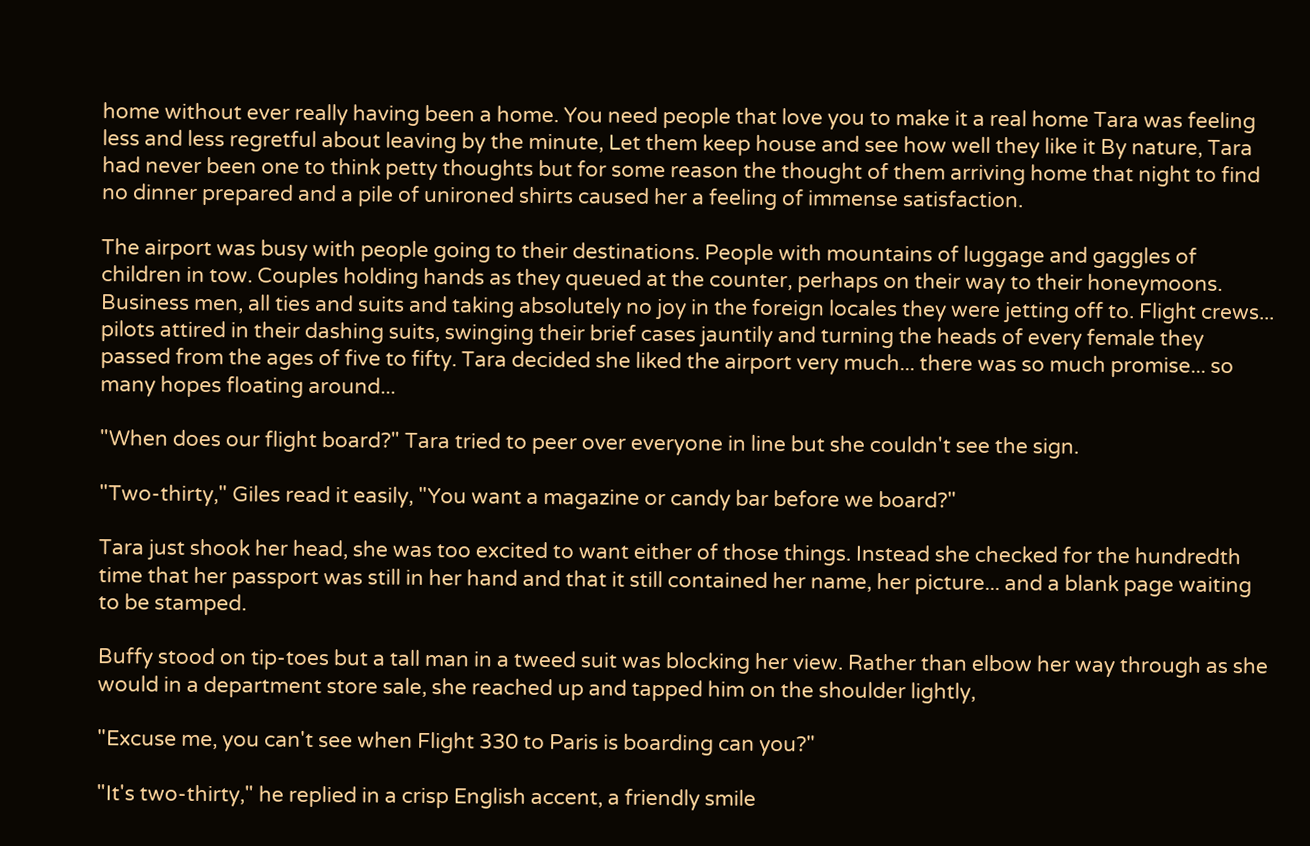home without ever really having been a home. You need people that love you to make it a real home Tara was feeling less and less regretful about leaving by the minute, Let them keep house and see how well they like it By nature, Tara had never been one to think petty thoughts but for some reason the thought of them arriving home that night to find no dinner prepared and a pile of unironed shirts caused her a feeling of immense satisfaction.

The airport was busy with people going to their destinations. People with mountains of luggage and gaggles of children in tow. Couples holding hands as they queued at the counter, perhaps on their way to their honeymoons. Business men, all ties and suits and taking absolutely no joy in the foreign locales they were jetting off to. Flight crews... pilots attired in their dashing suits, swinging their brief cases jauntily and turning the heads of every female they passed from the ages of five to fifty. Tara decided she liked the airport very much... there was so much promise... so many hopes floating around...

"When does our flight board?" Tara tried to peer over everyone in line but she couldn't see the sign.

"Two-thirty," Giles read it easily, "You want a magazine or candy bar before we board?"

Tara just shook her head, she was too excited to want either of those things. Instead she checked for the hundredth time that her passport was still in her hand and that it still contained her name, her picture... and a blank page waiting to be stamped.

Buffy stood on tip-toes but a tall man in a tweed suit was blocking her view. Rather than elbow her way through as she would in a department store sale, she reached up and tapped him on the shoulder lightly,

"Excuse me, you can't see when Flight 330 to Paris is boarding can you?"

"It's two-thirty," he replied in a crisp English accent, a friendly smile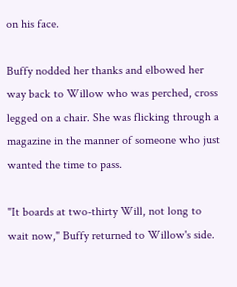on his face.

Buffy nodded her thanks and elbowed her way back to Willow who was perched, cross legged on a chair. She was flicking through a magazine in the manner of someone who just wanted the time to pass.

"It boards at two-thirty Will, not long to wait now," Buffy returned to Willow's side.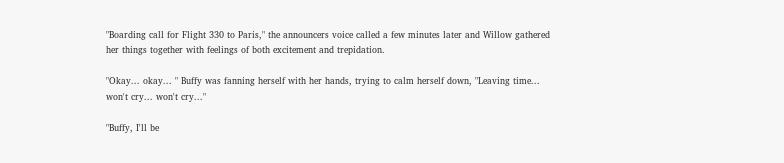"Boarding call for Flight 330 to Paris," the announcers voice called a few minutes later and Willow gathered her things together with feelings of both excitement and trepidation.

"Okay... okay... " Buffy was fanning herself with her hands, trying to calm herself down, "Leaving time... won't cry... won't cry..."

"Buffy, I'll be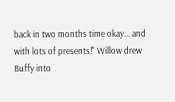back in two months time okay... and with lots of presents!" Willow drew Buffy into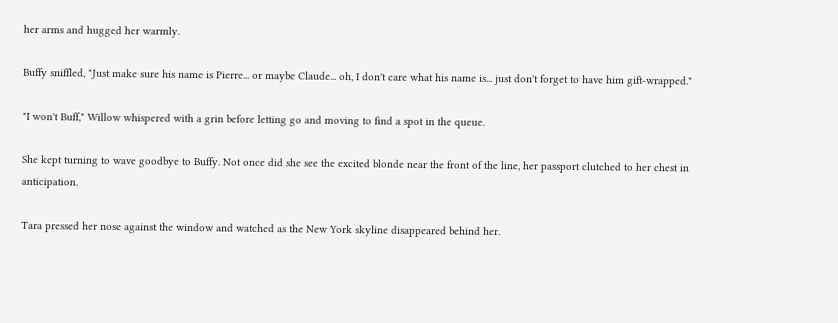her arms and hugged her warmly.

Buffy sniffled, "Just make sure his name is Pierre... or maybe Claude... oh, I don't care what his name is... just don't forget to have him gift-wrapped."

"I won't Buff," Willow whispered with a grin before letting go and moving to find a spot in the queue.

She kept turning to wave goodbye to Buffy. Not once did she see the excited blonde near the front of the line, her passport clutched to her chest in anticipation.

Tara pressed her nose against the window and watched as the New York skyline disappeared behind her.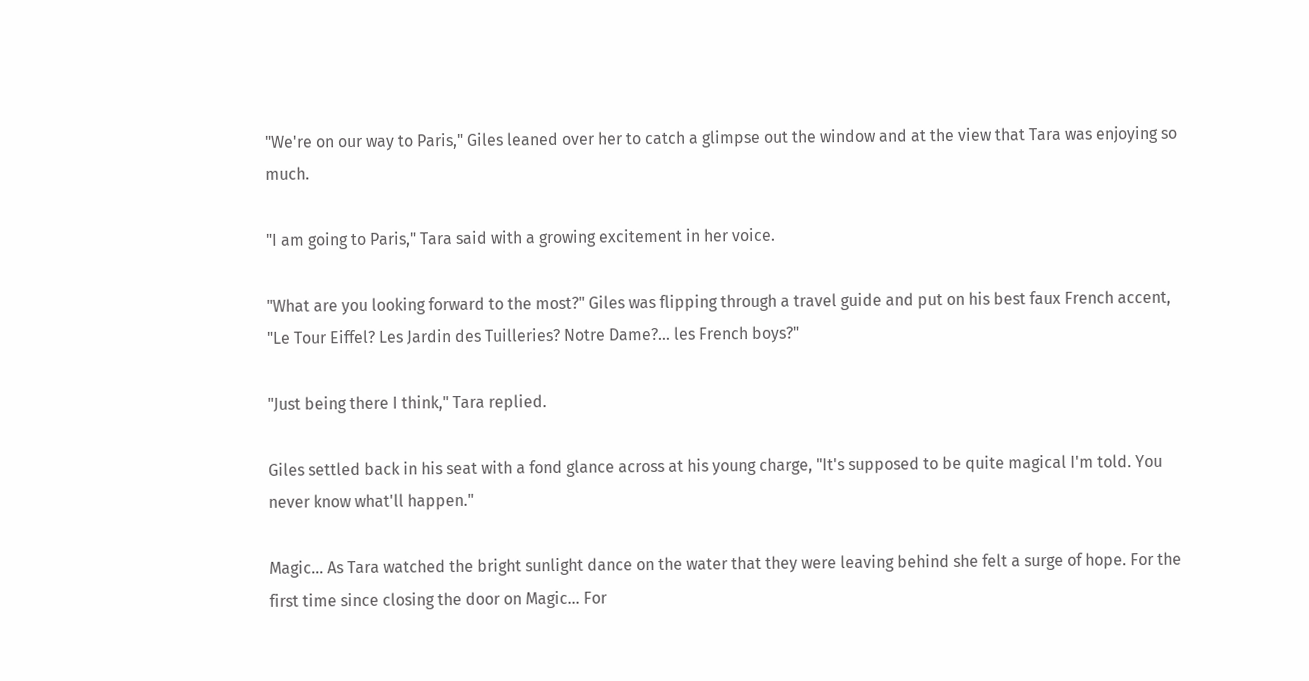"We're on our way to Paris," Giles leaned over her to catch a glimpse out the window and at the view that Tara was enjoying so much.

"I am going to Paris," Tara said with a growing excitement in her voice.

"What are you looking forward to the most?" Giles was flipping through a travel guide and put on his best faux French accent, "Le Tour Eiffel? Les Jardin des Tuilleries? Notre Dame?... les French boys?"

"Just being there I think," Tara replied.

Giles settled back in his seat with a fond glance across at his young charge, "It's supposed to be quite magical I'm told. You never know what'll happen."

Magic... As Tara watched the bright sunlight dance on the water that they were leaving behind she felt a surge of hope. For the first time since closing the door on Magic... For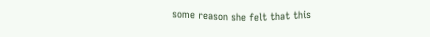some reason she felt that this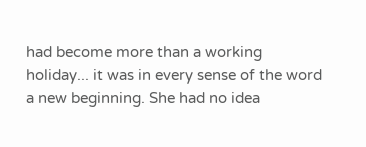had become more than a working holiday... it was in every sense of the word a new beginning. She had no idea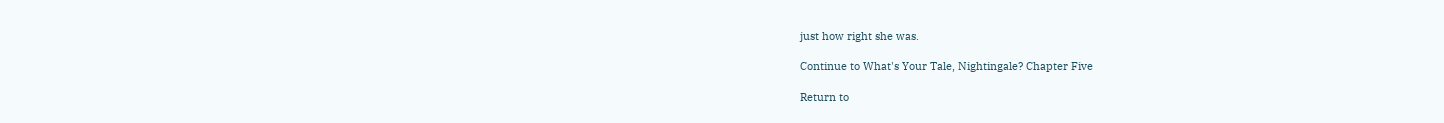just how right she was.

Continue to What's Your Tale, Nightingale? Chapter Five

Return to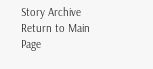Story Archive
Return to Main Page